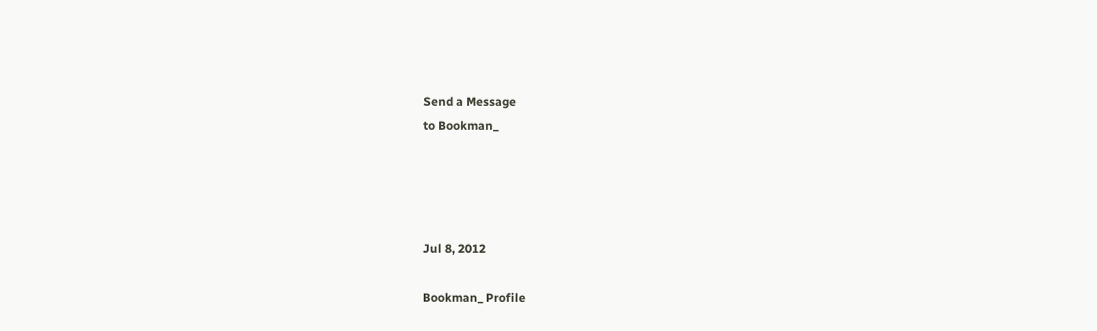Send a Message
to Bookman_




Jul 8, 2012

Bookman_ Profile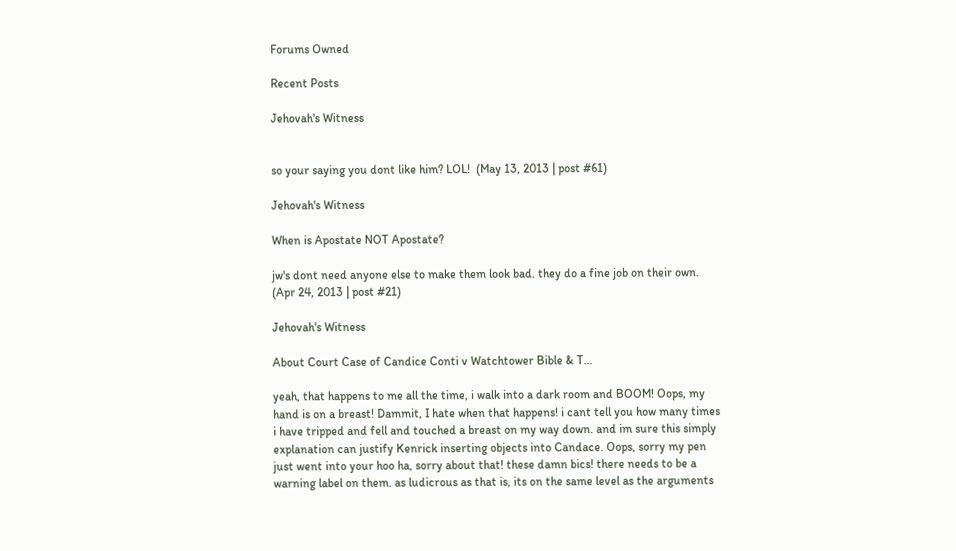Forums Owned

Recent Posts

Jehovah's Witness


so your saying you dont like him? LOL!  (May 13, 2013 | post #61)

Jehovah's Witness

When is Apostate NOT Apostate?

jw's dont need anyone else to make them look bad. they do a fine job on their own.  (Apr 24, 2013 | post #21)

Jehovah's Witness

About Court Case of Candice Conti v Watchtower Bible & T...

yeah, that happens to me all the time, i walk into a dark room and BOOM! Oops, my hand is on a breast! Dammit, I hate when that happens! i cant tell you how many times i have tripped and fell and touched a breast on my way down. and im sure this simply explanation can justify Kenrick inserting objects into Candace. Oops, sorry my pen just went into your hoo ha, sorry about that! these damn bics! there needs to be a warning label on them. as ludicrous as that is, its on the same level as the arguments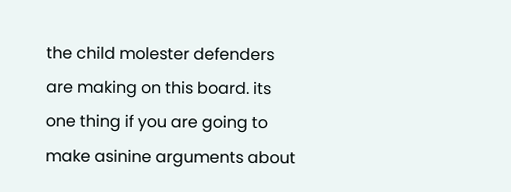the child molester defenders are making on this board. its one thing if you are going to make asinine arguments about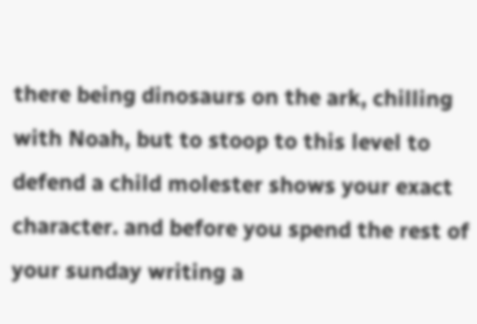there being dinosaurs on the ark, chilling with Noah, but to stoop to this level to defend a child molester shows your exact character. and before you spend the rest of your sunday writing a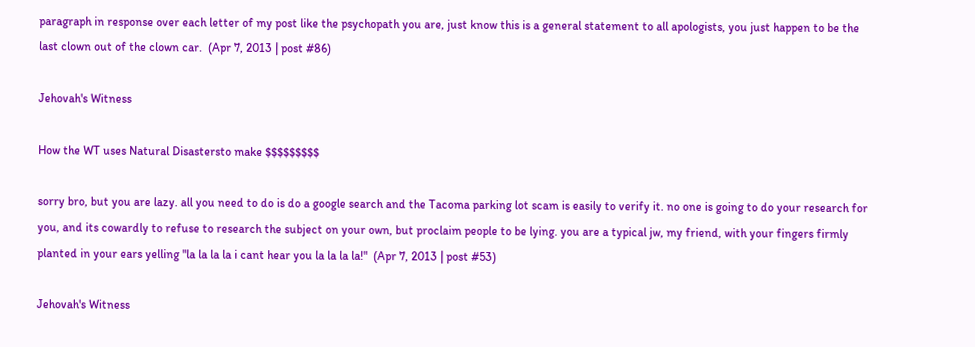paragraph in response over each letter of my post like the psychopath you are, just know this is a general statement to all apologists, you just happen to be the last clown out of the clown car.  (Apr 7, 2013 | post #86)

Jehovah's Witness

How the WT uses Natural Disastersto make $$$$$$$$$

sorry bro, but you are lazy. all you need to do is do a google search and the Tacoma parking lot scam is easily to verify it. no one is going to do your research for you, and its cowardly to refuse to research the subject on your own, but proclaim people to be lying. you are a typical jw, my friend, with your fingers firmly planted in your ears yelling "la la la la i cant hear you la la la la!"  (Apr 7, 2013 | post #53)

Jehovah's Witness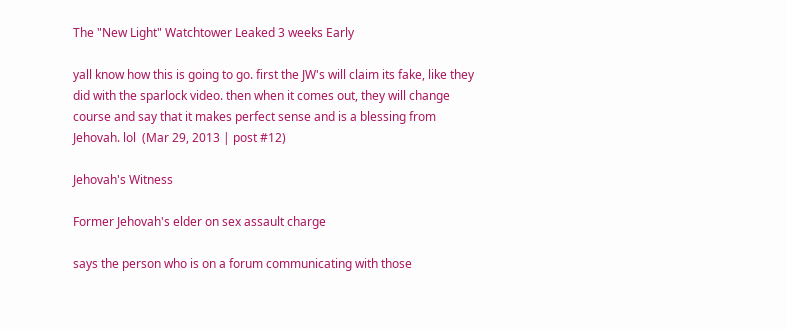The "New Light" Watchtower Leaked 3 weeks Early

yall know how this is going to go. first the JW's will claim its fake, like they did with the sparlock video. then when it comes out, they will change course and say that it makes perfect sense and is a blessing from Jehovah. lol  (Mar 29, 2013 | post #12)

Jehovah's Witness

Former Jehovah's elder on sex assault charge

says the person who is on a forum communicating with those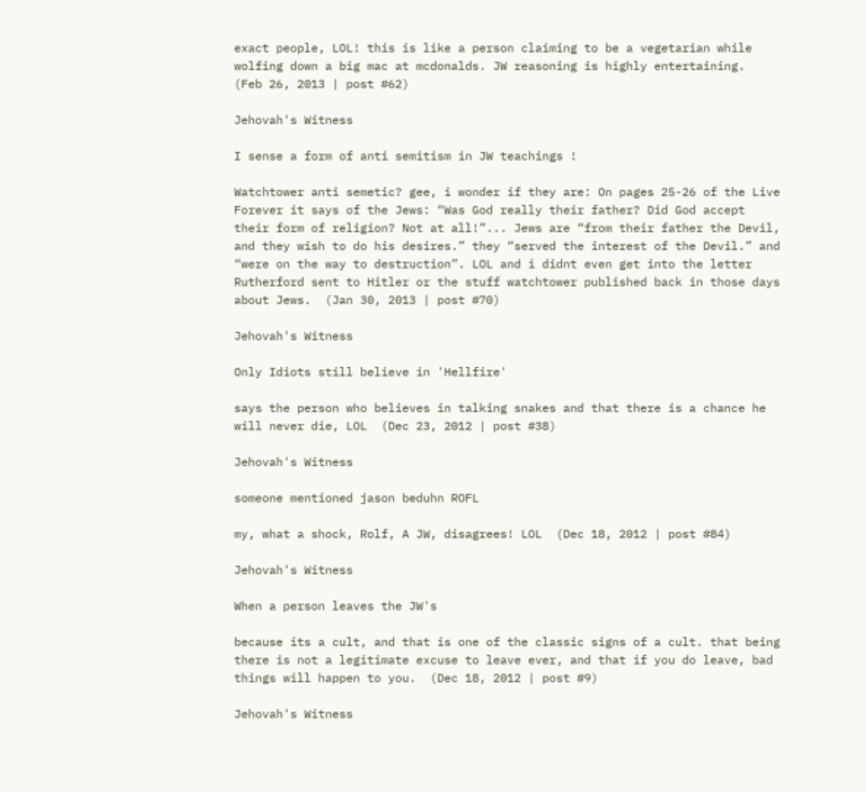exact people, LOL! this is like a person claiming to be a vegetarian while wolfing down a big mac at mcdonalds. JW reasoning is highly entertaining.  (Feb 26, 2013 | post #62)

Jehovah's Witness

I sense a form of anti semitism in JW teachings !

Watchtower anti semetic? gee, i wonder if they are: On pages 25-26 of the Live Forever it says of the Jews: “Was God really their father? Did God accept their form of religion? Not at all!”... Jews are “from their father the Devil, and they wish to do his desires.” they “served the interest of the Devil.” and “were on the way to destruction”. LOL and i didnt even get into the letter Rutherford sent to Hitler or the stuff watchtower published back in those days about Jews.  (Jan 30, 2013 | post #70)

Jehovah's Witness

Only Idiots still believe in 'Hellfire'

says the person who believes in talking snakes and that there is a chance he will never die, LOL  (Dec 23, 2012 | post #38)

Jehovah's Witness

someone mentioned jason beduhn ROFL

my, what a shock, Rolf, A JW, disagrees! LOL  (Dec 18, 2012 | post #84)

Jehovah's Witness

When a person leaves the JW's

because its a cult, and that is one of the classic signs of a cult. that being there is not a legitimate excuse to leave ever, and that if you do leave, bad things will happen to you.  (Dec 18, 2012 | post #9)

Jehovah's Witness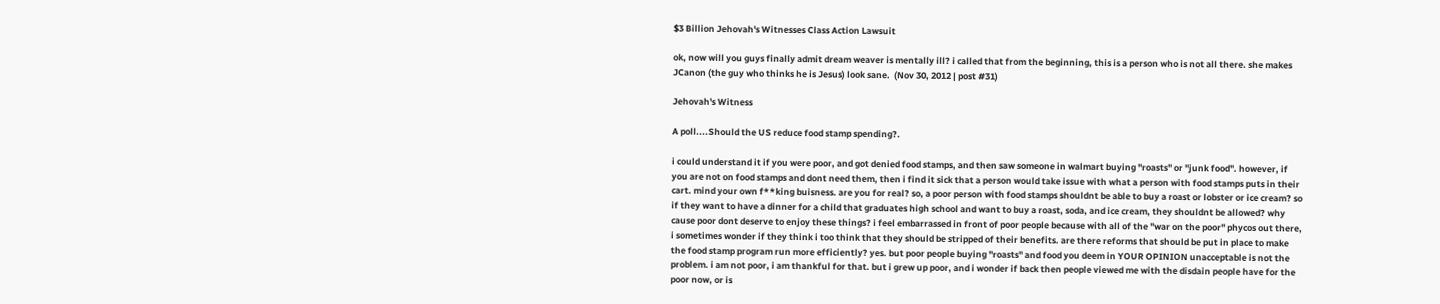$3 Billion Jehovah's Witnesses Class Action Lawsuit

ok, now will you guys finally admit dream weaver is mentally ill? i called that from the beginning, this is a person who is not all there. she makes JCanon (the guy who thinks he is Jesus) look sane.  (Nov 30, 2012 | post #31)

Jehovah's Witness

A poll....Should the US reduce food stamp spending?.

i could understand it if you were poor, and got denied food stamps, and then saw someone in walmart buying "roasts" or "junk food". however, if you are not on food stamps and dont need them, then i find it sick that a person would take issue with what a person with food stamps puts in their cart. mind your own f**king buisness. are you for real? so, a poor person with food stamps shouldnt be able to buy a roast or lobster or ice cream? so if they want to have a dinner for a child that graduates high school and want to buy a roast, soda, and ice cream, they shouldnt be allowed? why cause poor dont deserve to enjoy these things? i feel embarrassed in front of poor people because with all of the "war on the poor" phycos out there, i sometimes wonder if they think i too think that they should be stripped of their benefits. are there reforms that should be put in place to make the food stamp program run more efficiently? yes. but poor people buying "roasts" and food you deem in YOUR OPINION unacceptable is not the problem. i am not poor, i am thankful for that. but i grew up poor, and i wonder if back then people viewed me with the disdain people have for the poor now, or is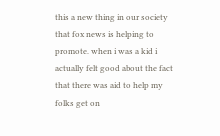this a new thing in our society that fox news is helping to promote. when i was a kid i actually felt good about the fact that there was aid to help my folks get on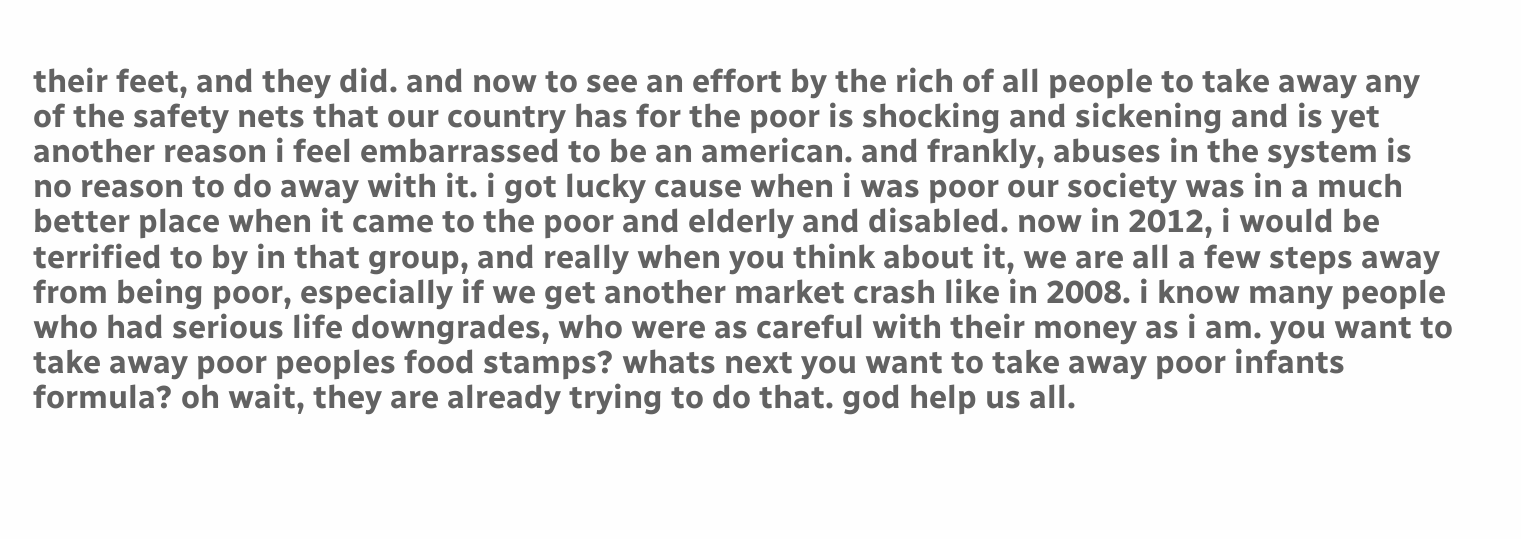their feet, and they did. and now to see an effort by the rich of all people to take away any of the safety nets that our country has for the poor is shocking and sickening and is yet another reason i feel embarrassed to be an american. and frankly, abuses in the system is no reason to do away with it. i got lucky cause when i was poor our society was in a much better place when it came to the poor and elderly and disabled. now in 2012, i would be terrified to by in that group, and really when you think about it, we are all a few steps away from being poor, especially if we get another market crash like in 2008. i know many people who had serious life downgrades, who were as careful with their money as i am. you want to take away poor peoples food stamps? whats next you want to take away poor infants formula? oh wait, they are already trying to do that. god help us all.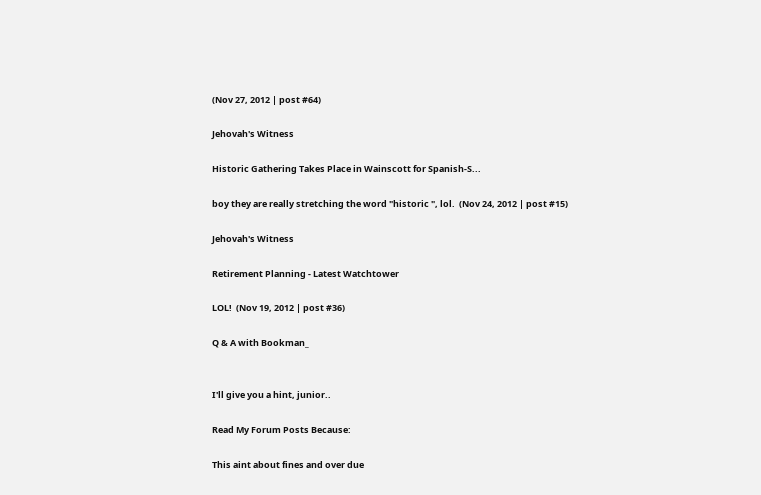(Nov 27, 2012 | post #64)

Jehovah's Witness

Historic Gathering Takes Place in Wainscott for Spanish-S...

boy they are really stretching the word "historic ", lol.  (Nov 24, 2012 | post #15)

Jehovah's Witness

Retirement Planning - Latest Watchtower

LOL!  (Nov 19, 2012 | post #36)

Q & A with Bookman_


I'll give you a hint, junior..

Read My Forum Posts Because:

This aint about fines and over due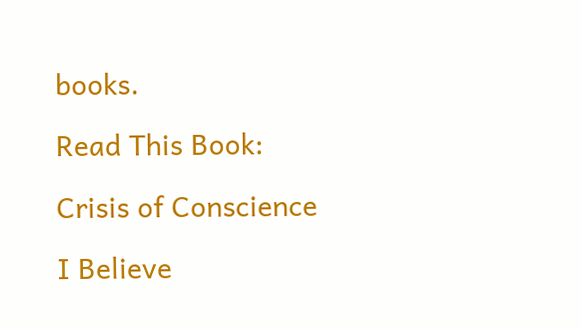books.

Read This Book:

Crisis of Conscience

I Believe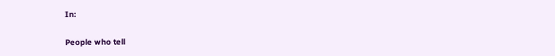In:

People who tell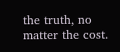the truth, no matter the cost.